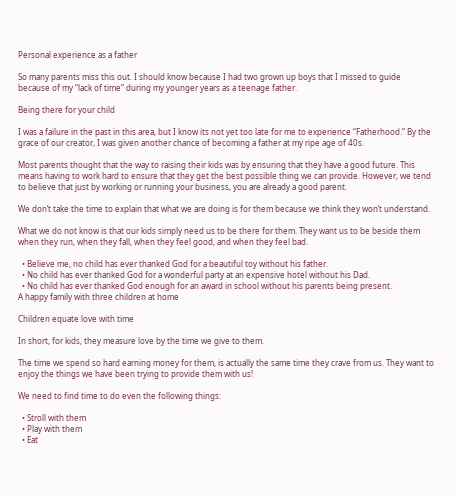Personal experience as a father

So many parents miss this out. I should know because I had two grown up boys that I missed to guide because of my “lack of time” during my younger years as a teenage father.

Being there for your child

I was a failure in the past in this area, but I know its not yet too late for me to experience “Fatherhood.” By the grace of our creator, I was given another chance of becoming a father at my ripe age of 40s.

Most parents thought that the way to raising their kids was by ensuring that they have a good future. This means having to work hard to ensure that they get the best possible thing we can provide. However, we tend to believe that just by working or running your business, you are already a good parent.

We don’t take the time to explain that what we are doing is for them because we think they won’t understand.

What we do not know is that our kids simply need us to be there for them. They want us to be beside them when they run, when they fall, when they feel good, and when they feel bad.

  • Believe me, no child has ever thanked God for a beautiful toy without his father.
  • No child has ever thanked God for a wonderful party at an expensive hotel without his Dad.
  • No child has ever thanked God enough for an award in school without his parents being present.
A happy family with three children at home

Children equate love with time

In short, for kids, they measure love by the time we give to them.

The time we spend so hard earning money for them, is actually the same time they crave from us. They want to enjoy the things we have been trying to provide them with us!

We need to find time to do even the following things:

  • Stroll with them
  • Play with them
  • Eat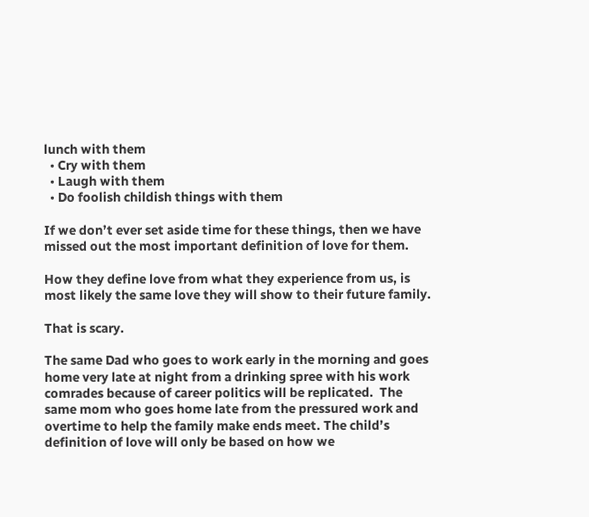lunch with them
  • Cry with them
  • Laugh with them
  • Do foolish childish things with them

If we don’t ever set aside time for these things, then we have missed out the most important definition of love for them.

How they define love from what they experience from us, is most likely the same love they will show to their future family.

That is scary.

The same Dad who goes to work early in the morning and goes home very late at night from a drinking spree with his work comrades because of career politics will be replicated.  The same mom who goes home late from the pressured work and overtime to help the family make ends meet. The child’s definition of love will only be based on how we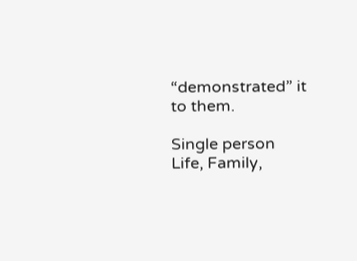“demonstrated” it to them.

Single person
Life, Family,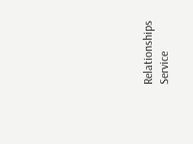Relationships
Service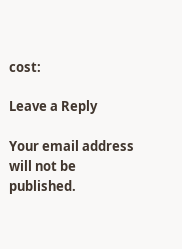cost:

Leave a Reply

Your email address will not be published.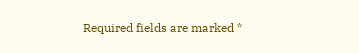Required fields are marked *